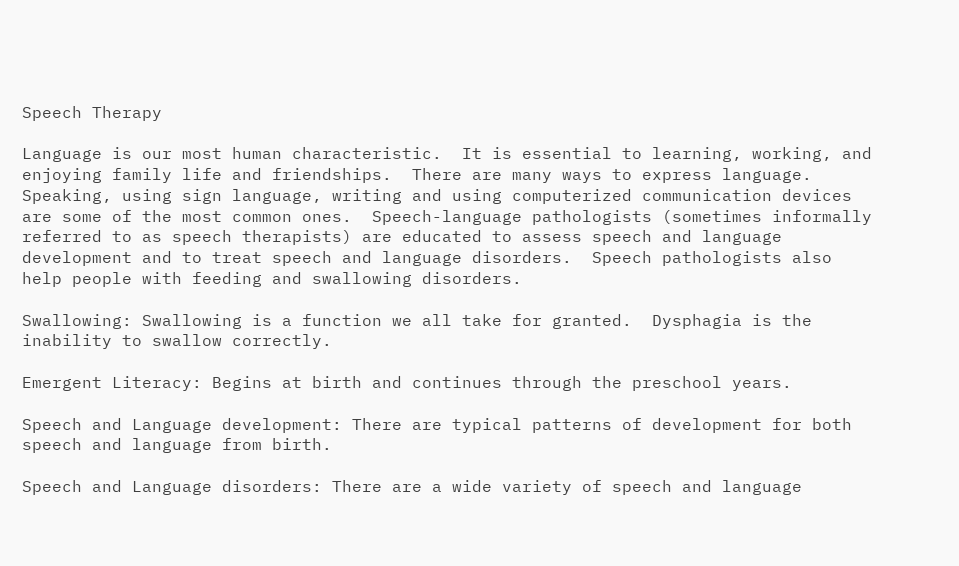Speech Therapy

Language is our most human characteristic.  It is essential to learning, working, and enjoying family life and friendships.  There are many ways to express language.  Speaking, using sign language, writing and using computerized communication devices are some of the most common ones.  Speech-language pathologists (sometimes informally referred to as speech therapists) are educated to assess speech and language development and to treat speech and language disorders.  Speech pathologists also help people with feeding and swallowing disorders.

Swallowing: Swallowing is a function we all take for granted.  Dysphagia is the inability to swallow correctly.

Emergent Literacy: Begins at birth and continues through the preschool years.

Speech and Language development: There are typical patterns of development for both speech and language from birth.

Speech and Language disorders: There are a wide variety of speech and language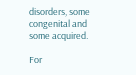disorders, some congenital and some acquired.

For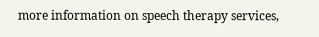more information on speech therapy services,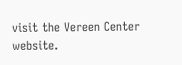visit the Vereen Center website.